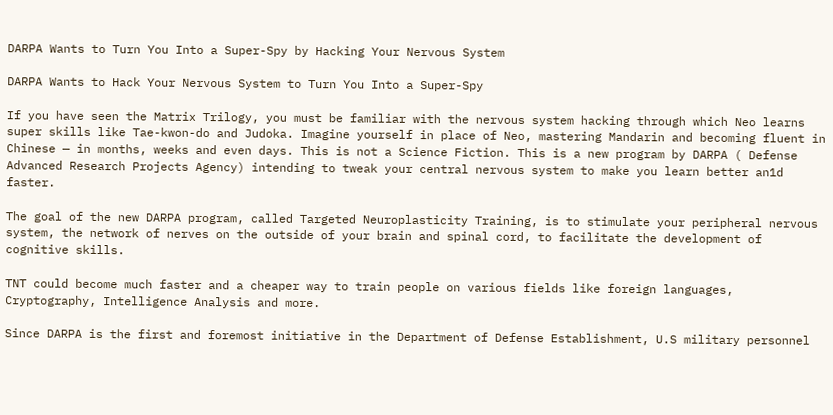DARPA Wants to Turn You Into a Super-Spy by Hacking Your Nervous System

DARPA Wants to Hack Your Nervous System to Turn You Into a Super-Spy

If you have seen the Matrix Trilogy, you must be familiar with the nervous system hacking through which Neo learns super skills like Tae-kwon-do and Judoka. Imagine yourself in place of Neo, mastering Mandarin and becoming fluent in Chinese — in months, weeks and even days. This is not a Science Fiction. This is a new program by DARPA ( Defense Advanced Research Projects Agency) intending to tweak your central nervous system to make you learn better an1d faster.

The goal of the new DARPA program, called Targeted Neuroplasticity Training, is to stimulate your peripheral nervous system, the network of nerves on the outside of your brain and spinal cord, to facilitate the development of cognitive skills.

TNT could become much faster and a cheaper way to train people on various fields like foreign languages, Cryptography, Intelligence Analysis and more.

Since DARPA is the first and foremost initiative in the Department of Defense Establishment, U.S military personnel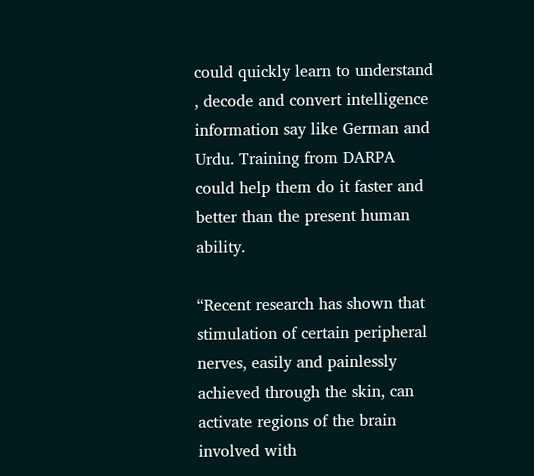could quickly learn to understand , decode and convert intelligence information say like German and Urdu. Training from DARPA could help them do it faster and better than the present human ability.

“Recent research has shown that stimulation of certain peripheral nerves, easily and painlessly achieved through the skin, can activate regions of the brain involved with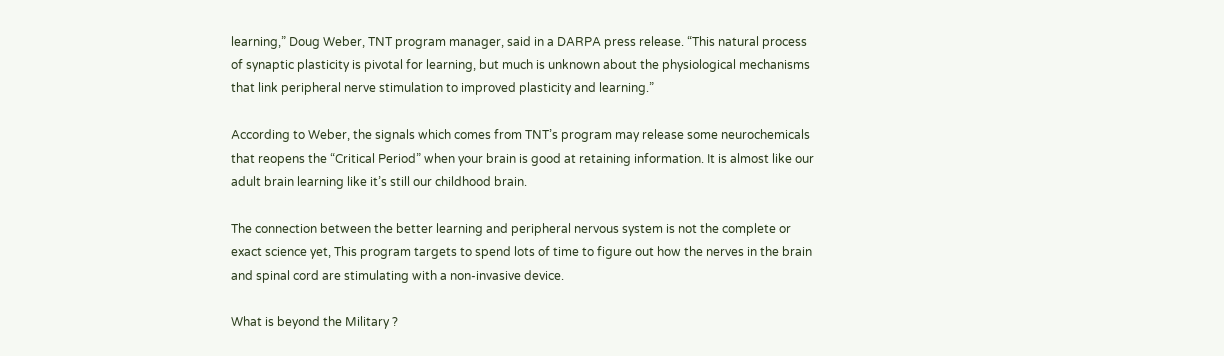learning,” Doug Weber, TNT program manager, said in a DARPA press release. “This natural process of synaptic plasticity is pivotal for learning, but much is unknown about the physiological mechanisms that link peripheral nerve stimulation to improved plasticity and learning.”

According to Weber, the signals which comes from TNT’s program may release some neurochemicals that reopens the “Critical Period” when your brain is good at retaining information. It is almost like our adult brain learning like it’s still our childhood brain.

The connection between the better learning and peripheral nervous system is not the complete or exact science yet, This program targets to spend lots of time to figure out how the nerves in the brain and spinal cord are stimulating with a non-invasive device.

What is beyond the Military ?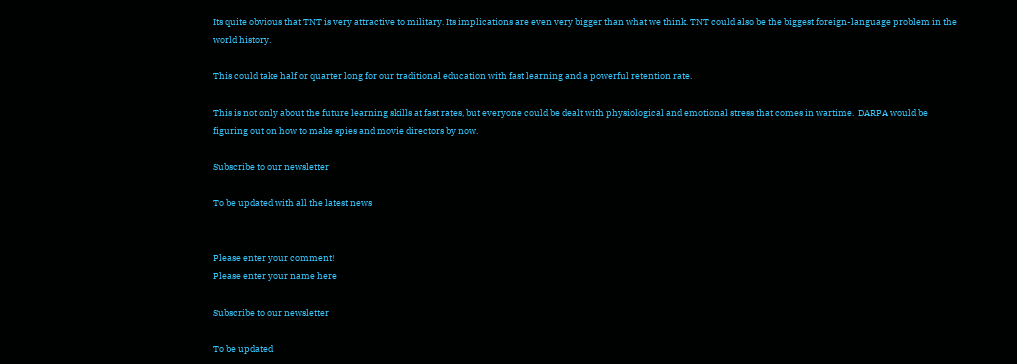Its quite obvious that TNT is very attractive to military. Its implications are even very bigger than what we think. TNT could also be the biggest foreign-language problem in the world history.

This could take half or quarter long for our traditional education with fast learning and a powerful retention rate.

This is not only about the future learning skills at fast rates, but everyone could be dealt with physiological and emotional stress that comes in wartime.  DARPA would be figuring out on how to make spies and movie directors by now.

Subscribe to our newsletter

To be updated with all the latest news


Please enter your comment!
Please enter your name here

Subscribe to our newsletter

To be updated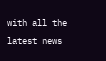with all the latest news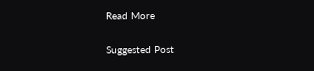Read More

Suggested Post